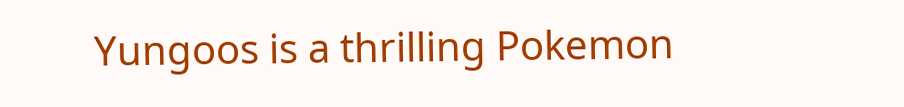Yungoos is a thrilling Pokemon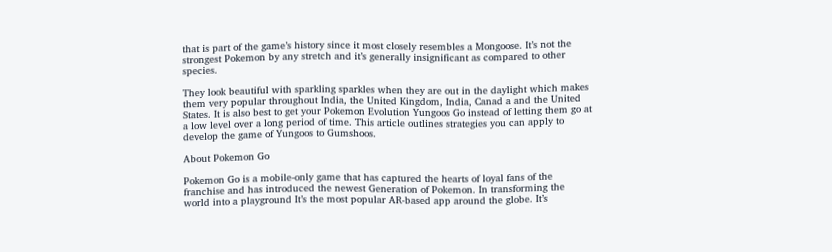that is part of the game’s history since it most closely resembles a Mongoose. It’s not the strongest Pokemon by any stretch and it’s generally insignificant as compared to other species.

They look beautiful with sparkling sparkles when they are out in the daylight which makes them very popular throughout India, the United Kingdom, India, Canad a and the United States. It is also best to get your Pokemon Evolution Yungoos Go instead of letting them go at a low level over a long period of time. This article outlines strategies you can apply to develop the game of Yungoos to Gumshoos.

About Pokemon Go

Pokemon Go is a mobile-only game that has captured the hearts of loyal fans of the franchise and has introduced the newest Generation of Pokemon. In transforming the world into a playground It’s the most popular AR-based app around the globe. It’s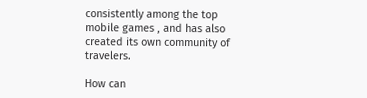consistently among the top mobile games , and has also created its own community of travelers.

How can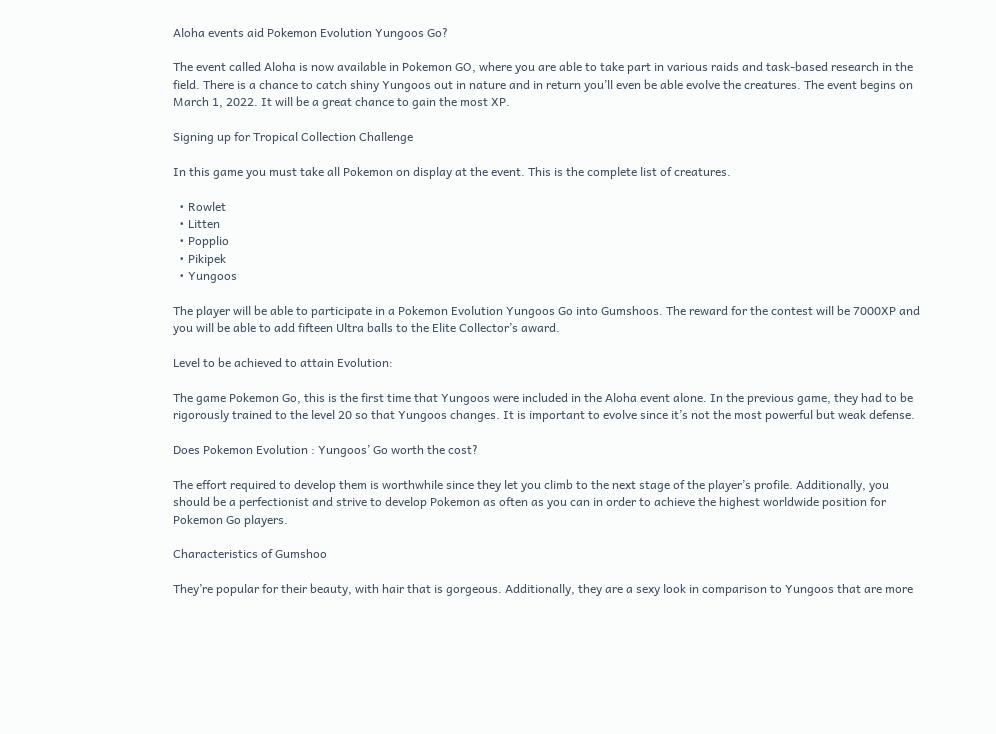Aloha events aid Pokemon Evolution Yungoos Go?

The event called Aloha is now available in Pokemon GO, where you are able to take part in various raids and task-based research in the field. There is a chance to catch shiny Yungoos out in nature and in return you’ll even be able evolve the creatures. The event begins on March 1, 2022. It will be a great chance to gain the most XP.

Signing up for Tropical Collection Challenge

In this game you must take all Pokemon on display at the event. This is the complete list of creatures.

  • Rowlet
  • Litten
  • Popplio
  • Pikipek
  • Yungoos

The player will be able to participate in a Pokemon Evolution Yungoos Go into Gumshoos. The reward for the contest will be 7000XP and you will be able to add fifteen Ultra balls to the Elite Collector’s award.

Level to be achieved to attain Evolution:

The game Pokemon Go, this is the first time that Yungoos were included in the Aloha event alone. In the previous game, they had to be rigorously trained to the level 20 so that Yungoos changes. It is important to evolve since it’s not the most powerful but weak defense.

Does Pokemon Evolution : Yungoos’ Go worth the cost?

The effort required to develop them is worthwhile since they let you climb to the next stage of the player’s profile. Additionally, you should be a perfectionist and strive to develop Pokemon as often as you can in order to achieve the highest worldwide position for Pokemon Go players.

Characteristics of Gumshoo

They’re popular for their beauty, with hair that is gorgeous. Additionally, they are a sexy look in comparison to Yungoos that are more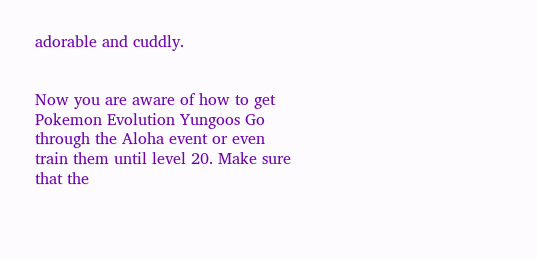adorable and cuddly.


Now you are aware of how to get Pokemon Evolution Yungoos Go through the Aloha event or even train them until level 20. Make sure that the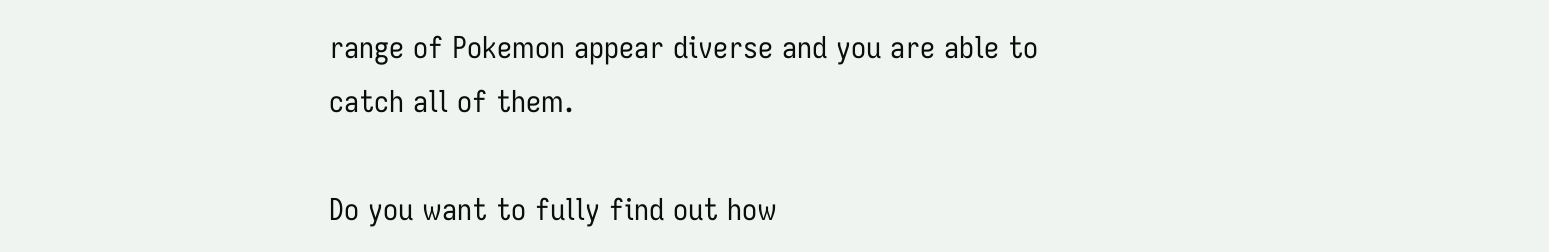range of Pokemon appear diverse and you are able to catch all of them.

Do you want to fully find out how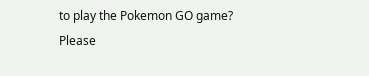to play the Pokemon GO game? Please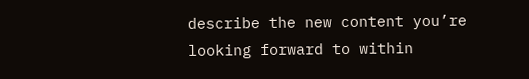describe the new content you’re looking forward to within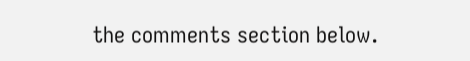the comments section below.